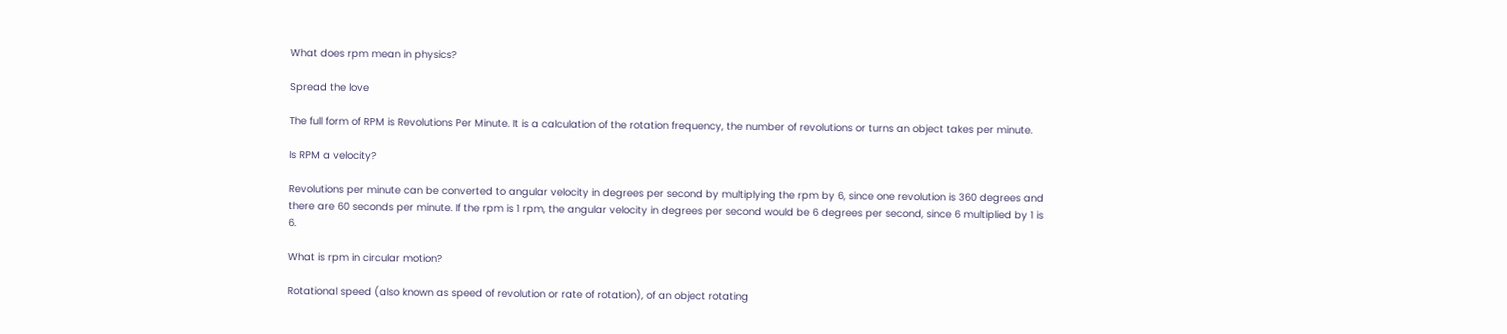What does rpm mean in physics?

Spread the love

The full form of RPM is Revolutions Per Minute. It is a calculation of the rotation frequency, the number of revolutions or turns an object takes per minute.

Is RPM a velocity?

Revolutions per minute can be converted to angular velocity in degrees per second by multiplying the rpm by 6, since one revolution is 360 degrees and there are 60 seconds per minute. If the rpm is 1 rpm, the angular velocity in degrees per second would be 6 degrees per second, since 6 multiplied by 1 is 6.

What is rpm in circular motion?

Rotational speed (also known as speed of revolution or rate of rotation), of an object rotating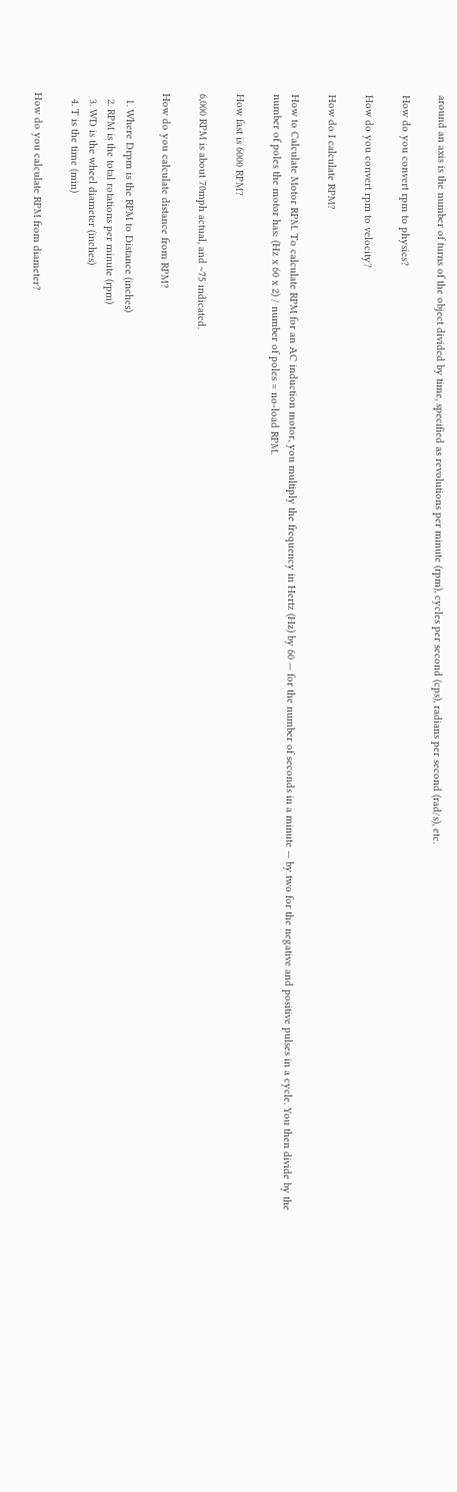around an axis is the number of turns of the object divided by time, specified as revolutions per minute (rpm), cycles per second (cps), radians per second (rad/s), etc.

How do you convert rpm to physics?

How do you convert rpm to velocity?

How do I calculate RPM?

How to Calculate Motor RPM. To calculate RPM for an AC induction motor, you multiply the frequency in Hertz (Hz) by 60 — for the number of seconds in a minute — by two for the negative and positive pulses in a cycle. You then divide by the number of poles the motor has: (Hz x 60 x 2) / number of poles = no-load RPM.

How fast is 6000 RPM?

6,000 RPM is about 70mph actual, and ~75 indicated.

How do you calculate distance from RPM?

  1. Where Drpm is the RPM to Distance (inches)
  2. RPM is the total rotations per minute (rpm)
  3. WD is the wheel diameter (inches)
  4. T is the time (min)

How do you calculate RPM from diameter?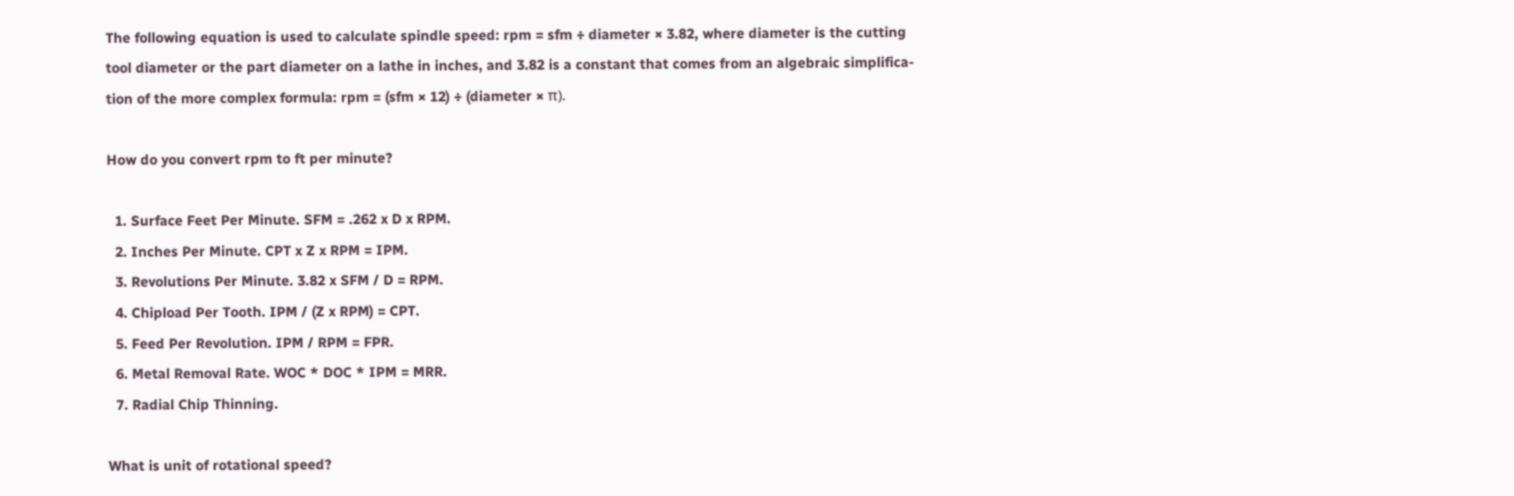The following equation is used to calculate spindle speed: rpm = sfm ÷ diameter × 3.82, where diameter is the cutting tool diameter or the part diameter on a lathe in inches, and 3.82 is a constant that comes from an algebraic simplifica-tion of the more complex formula: rpm = (sfm × 12) ÷ (diameter × π).

How do you convert rpm to ft per minute?

  1. Surface Feet Per Minute. SFM = .262 x D x RPM.
  2. Inches Per Minute. CPT x Z x RPM = IPM.
  3. Revolutions Per Minute. 3.82 x SFM / D = RPM.
  4. Chipload Per Tooth. IPM / (Z x RPM) = CPT.
  5. Feed Per Revolution. IPM / RPM = FPR.
  6. Metal Removal Rate. WOC * DOC * IPM = MRR.
  7. Radial Chip Thinning.

What is unit of rotational speed?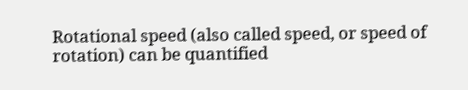Rotational speed (also called speed, or speed of rotation) can be quantified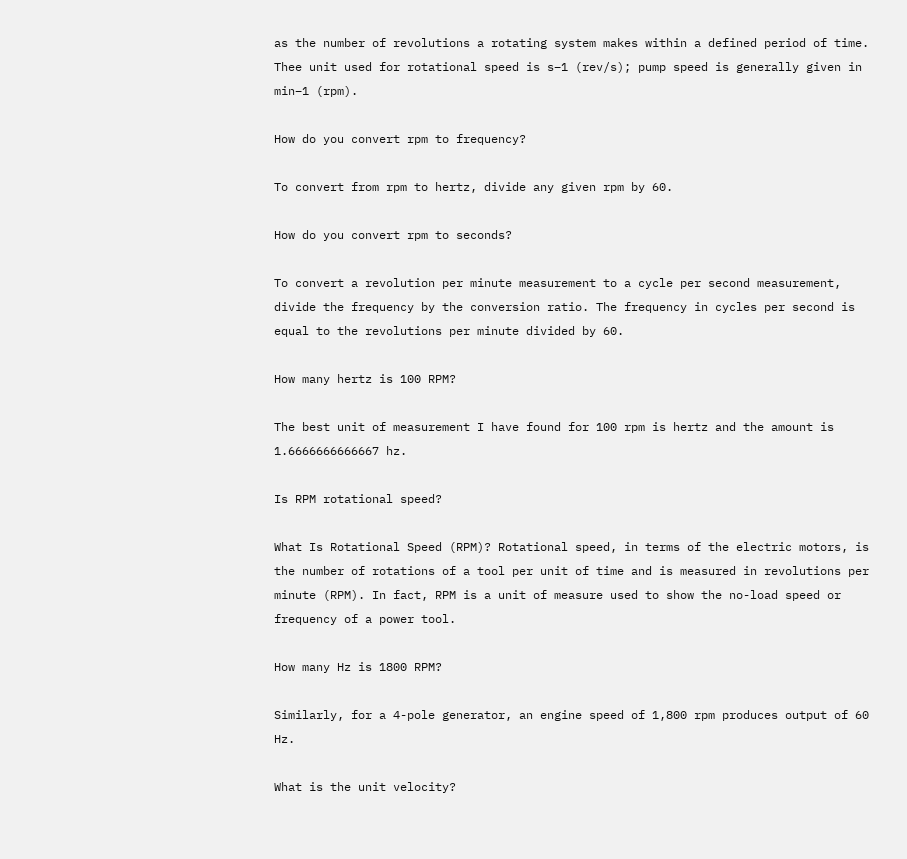as the number of revolutions a rotating system makes within a defined period of time. Thee unit used for rotational speed is s–1 (rev/s); pump speed is generally given in min–1 (rpm).

How do you convert rpm to frequency?

To convert from rpm to hertz, divide any given rpm by 60.

How do you convert rpm to seconds?

To convert a revolution per minute measurement to a cycle per second measurement, divide the frequency by the conversion ratio. The frequency in cycles per second is equal to the revolutions per minute divided by 60.

How many hertz is 100 RPM?

The best unit of measurement I have found for 100 rpm is hertz and the amount is 1.6666666666667 hz.

Is RPM rotational speed?

What Is Rotational Speed (RPM)? Rotational speed, in terms of the electric motors, is the number of rotations of a tool per unit of time and is measured in revolutions per minute (RPM). In fact, RPM is a unit of measure used to show the no-load speed or frequency of a power tool.

How many Hz is 1800 RPM?

Similarly, for a 4-pole generator, an engine speed of 1,800 rpm produces output of 60 Hz.

What is the unit velocity?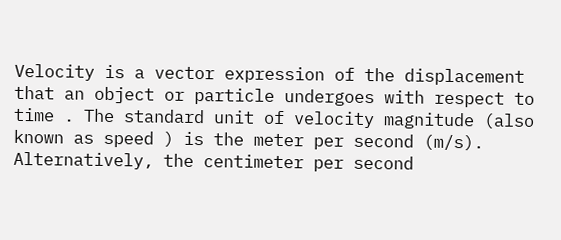Velocity is a vector expression of the displacement that an object or particle undergoes with respect to time . The standard unit of velocity magnitude (also known as speed ) is the meter per second (m/s). Alternatively, the centimeter per second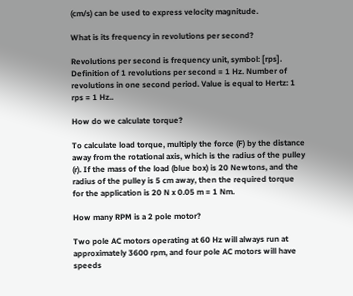(cm/s) can be used to express velocity magnitude.

What is its frequency in revolutions per second?

Revolutions per second is frequency unit, symbol: [rps]. Definition of 1 revolutions per second = 1 Hz. Number of revolutions in one second period. Value is equal to Hertz: 1 rps = 1 Hz..

How do we calculate torque?

To calculate load torque, multiply the force (F) by the distance away from the rotational axis, which is the radius of the pulley (r). If the mass of the load (blue box) is 20 Newtons, and the radius of the pulley is 5 cm away, then the required torque for the application is 20 N x 0.05 m = 1 Nm.

How many RPM is a 2 pole motor?

Two pole AC motors operating at 60 Hz will always run at approximately 3600 rpm, and four pole AC motors will have speeds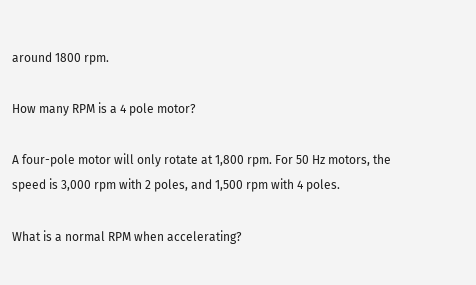around 1800 rpm.

How many RPM is a 4 pole motor?

A four-pole motor will only rotate at 1,800 rpm. For 50 Hz motors, the speed is 3,000 rpm with 2 poles, and 1,500 rpm with 4 poles.

What is a normal RPM when accelerating?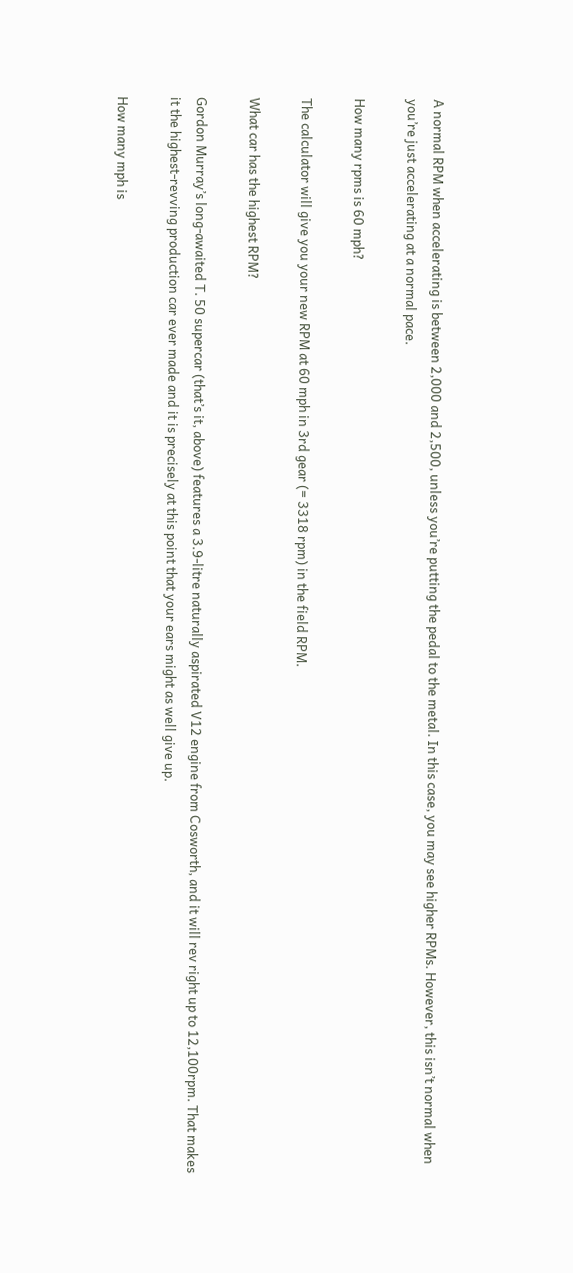A normal RPM when accelerating is between 2,000 and 2,500, unless you’re putting the pedal to the metal. In this case, you may see higher RPMs. However, this isn’t normal when you’re just accelerating at a normal pace.

How many rpms is 60 mph?

The calculator will give you your new RPM at 60 mph in 3rd gear (= 3318 rpm) in the field RPM.

What car has the highest RPM?

Gordon Murray’s long-awaited T. 50 supercar (that’s it, above) features a 3.9-litre naturally aspirated V12 engine from Cosworth, and it will rev right up to 12,100rpm. That makes it the highest-revving production car ever made and it is precisely at this point that your ears might as well give up.

How many mph is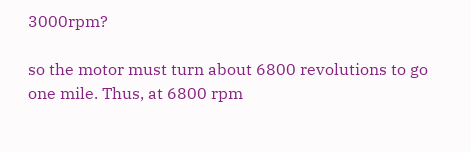3000rpm?

so the motor must turn about 6800 revolutions to go one mile. Thus, at 6800 rpm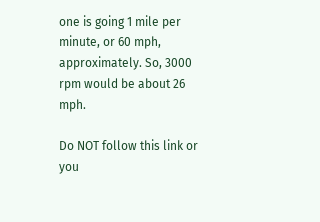one is going 1 mile per minute, or 60 mph, approximately. So, 3000 rpm would be about 26 mph.

Do NOT follow this link or you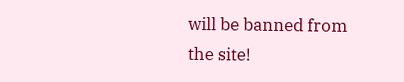will be banned from the site!